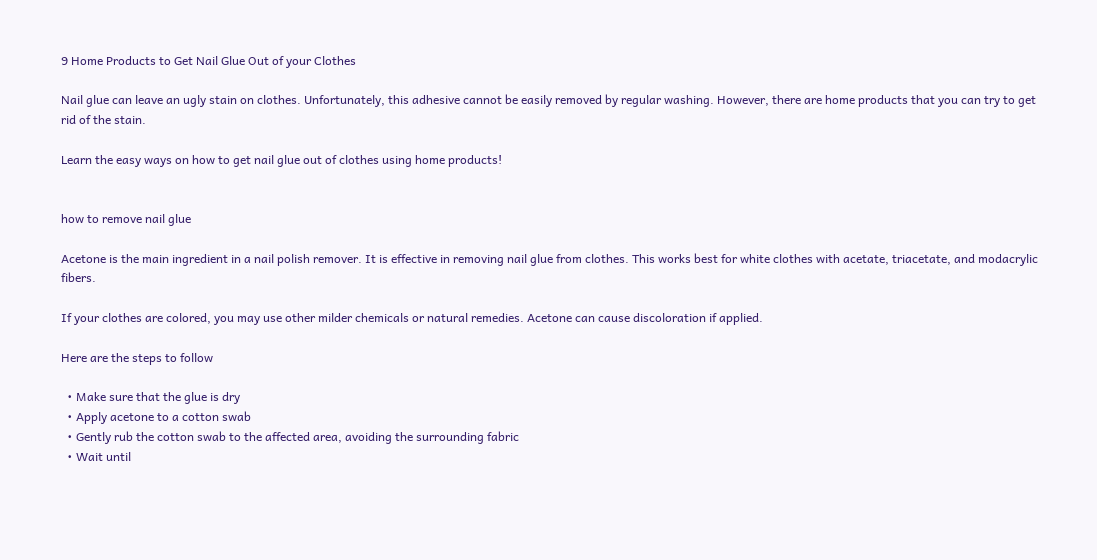9 Home Products to Get Nail Glue Out of your Clothes

Nail glue can leave an ugly stain on clothes. Unfortunately, this adhesive cannot be easily removed by regular washing. However, there are home products that you can try to get rid of the stain.

Learn the easy ways on how to get nail glue out of clothes using home products!


how to remove nail glue

Acetone is the main ingredient in a nail polish remover. It is effective in removing nail glue from clothes. This works best for white clothes with acetate, triacetate, and modacrylic fibers.

If your clothes are colored, you may use other milder chemicals or natural remedies. Acetone can cause discoloration if applied.

Here are the steps to follow

  • Make sure that the glue is dry
  • Apply acetone to a cotton swab
  • Gently rub the cotton swab to the affected area, avoiding the surrounding fabric
  • Wait until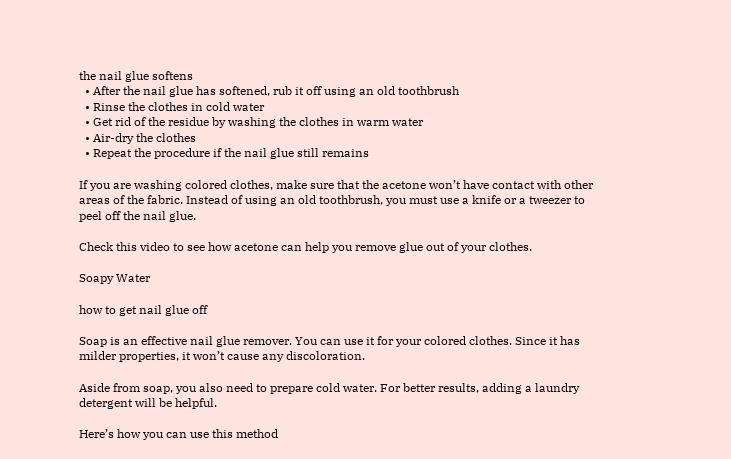the nail glue softens
  • After the nail glue has softened, rub it off using an old toothbrush
  • Rinse the clothes in cold water
  • Get rid of the residue by washing the clothes in warm water
  • Air-dry the clothes
  • Repeat the procedure if the nail glue still remains

If you are washing colored clothes, make sure that the acetone won’t have contact with other areas of the fabric. Instead of using an old toothbrush, you must use a knife or a tweezer to peel off the nail glue.

Check this video to see how acetone can help you remove glue out of your clothes.

Soapy Water

how to get nail glue off

Soap is an effective nail glue remover. You can use it for your colored clothes. Since it has milder properties, it won’t cause any discoloration.

Aside from soap, you also need to prepare cold water. For better results, adding a laundry detergent will be helpful.

Here’s how you can use this method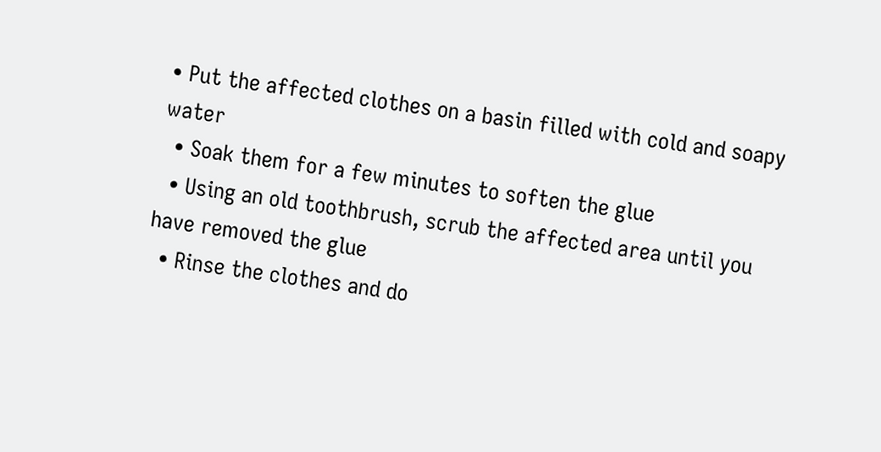• Put the affected clothes on a basin filled with cold and soapy water
  • Soak them for a few minutes to soften the glue
  • Using an old toothbrush, scrub the affected area until you have removed the glue
  • Rinse the clothes and do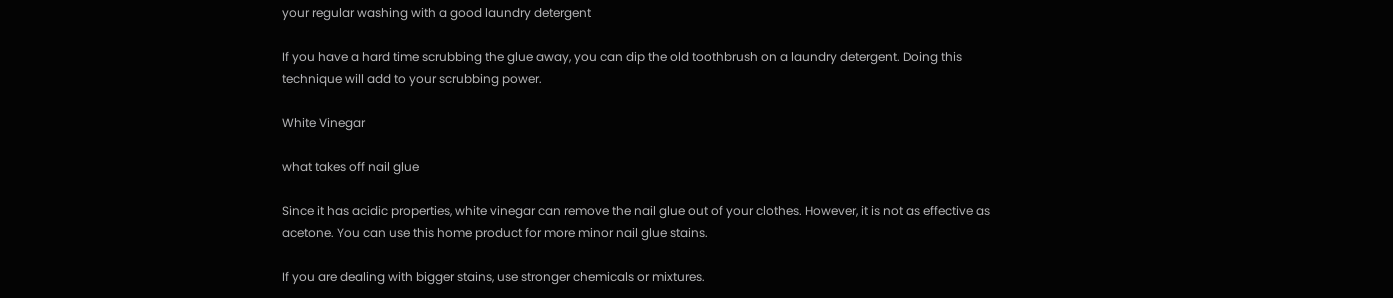your regular washing with a good laundry detergent

If you have a hard time scrubbing the glue away, you can dip the old toothbrush on a laundry detergent. Doing this technique will add to your scrubbing power.

White Vinegar

what takes off nail glue

Since it has acidic properties, white vinegar can remove the nail glue out of your clothes. However, it is not as effective as acetone. You can use this home product for more minor nail glue stains.

If you are dealing with bigger stains, use stronger chemicals or mixtures.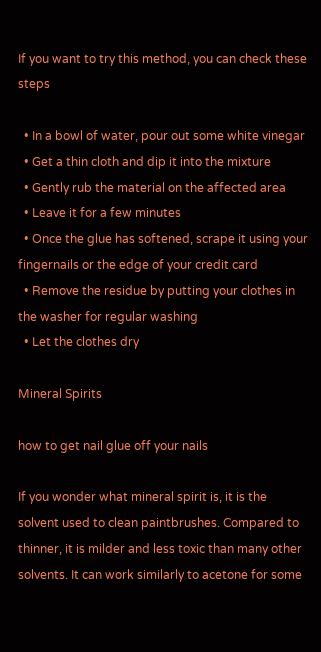If you want to try this method, you can check these steps

  • In a bowl of water, pour out some white vinegar
  • Get a thin cloth and dip it into the mixture
  • Gently rub the material on the affected area
  • Leave it for a few minutes
  • Once the glue has softened, scrape it using your fingernails or the edge of your credit card
  • Remove the residue by putting your clothes in the washer for regular washing
  • Let the clothes dry

Mineral Spirits

how to get nail glue off your nails

If you wonder what mineral spirit is, it is the solvent used to clean paintbrushes. Compared to thinner, it is milder and less toxic than many other solvents. It can work similarly to acetone for some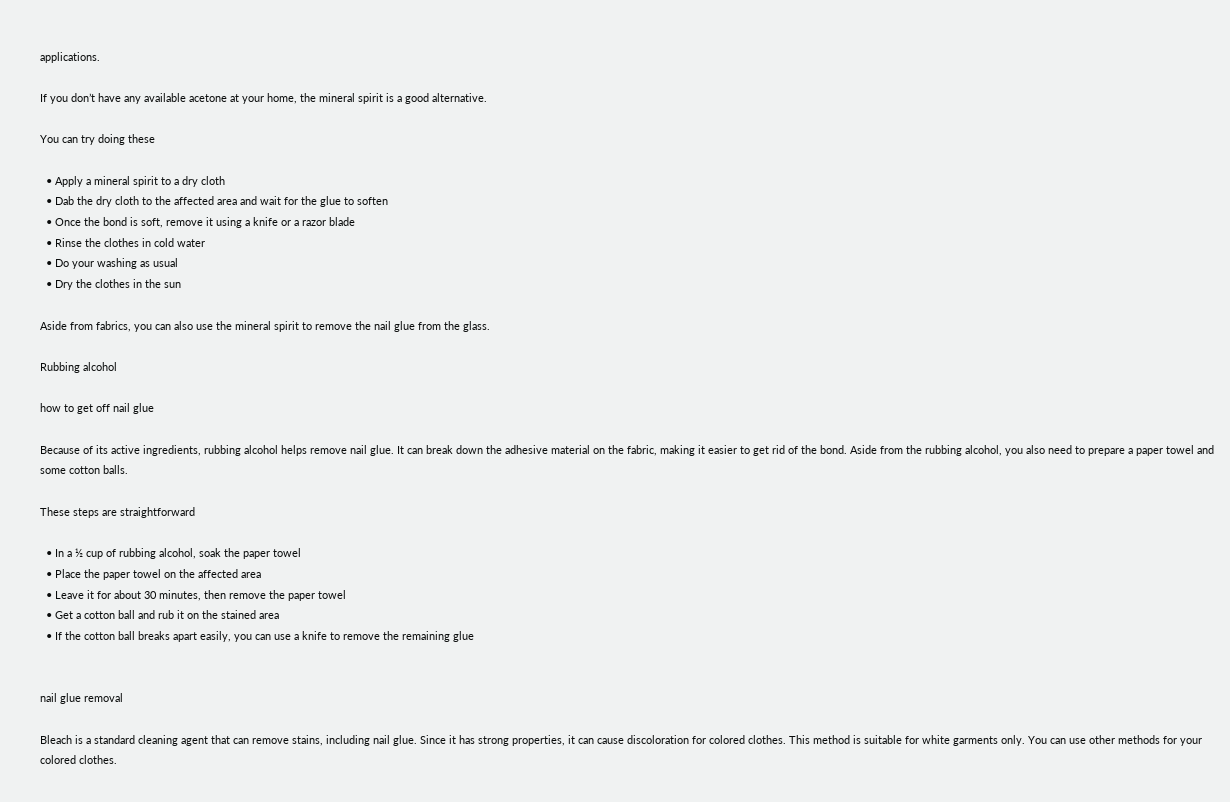applications.

If you don’t have any available acetone at your home, the mineral spirit is a good alternative.

You can try doing these

  • Apply a mineral spirit to a dry cloth
  • Dab the dry cloth to the affected area and wait for the glue to soften
  • Once the bond is soft, remove it using a knife or a razor blade
  • Rinse the clothes in cold water
  • Do your washing as usual
  • Dry the clothes in the sun

Aside from fabrics, you can also use the mineral spirit to remove the nail glue from the glass.

Rubbing alcohol

how to get off nail glue

Because of its active ingredients, rubbing alcohol helps remove nail glue. It can break down the adhesive material on the fabric, making it easier to get rid of the bond. Aside from the rubbing alcohol, you also need to prepare a paper towel and some cotton balls.

These steps are straightforward

  • In a ½ cup of rubbing alcohol, soak the paper towel
  • Place the paper towel on the affected area
  • Leave it for about 30 minutes, then remove the paper towel
  • Get a cotton ball and rub it on the stained area
  • If the cotton ball breaks apart easily, you can use a knife to remove the remaining glue


nail glue removal

Bleach is a standard cleaning agent that can remove stains, including nail glue. Since it has strong properties, it can cause discoloration for colored clothes. This method is suitable for white garments only. You can use other methods for your colored clothes.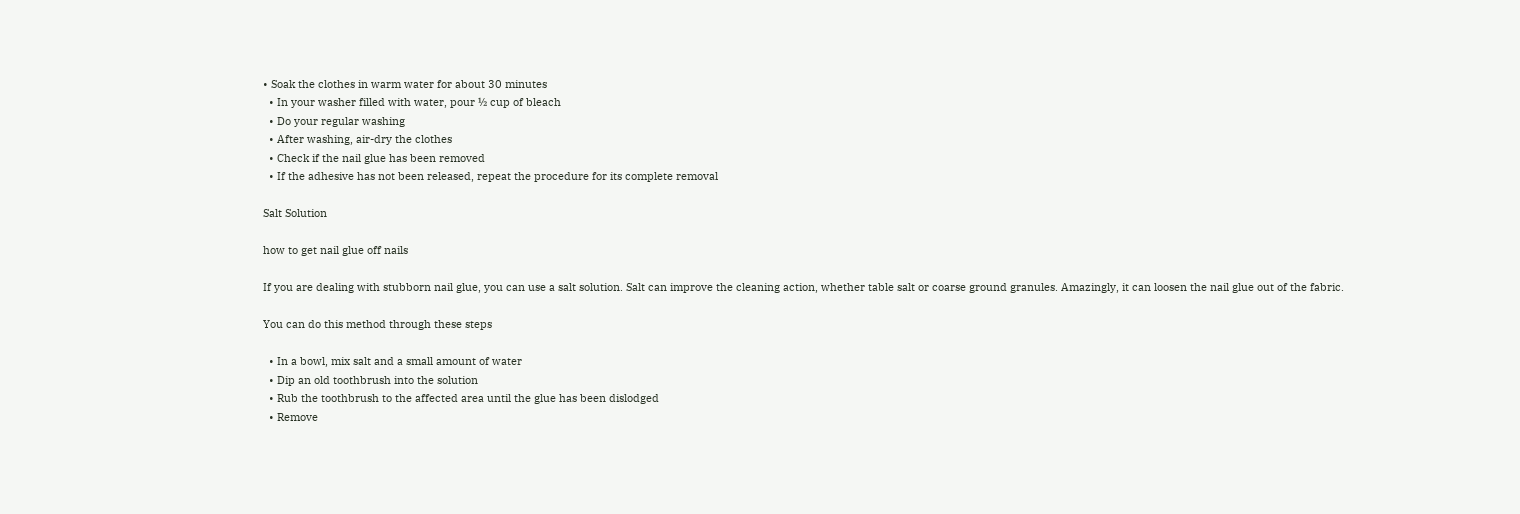• Soak the clothes in warm water for about 30 minutes
  • In your washer filled with water, pour ½ cup of bleach
  • Do your regular washing
  • After washing, air-dry the clothes
  • Check if the nail glue has been removed
  • If the adhesive has not been released, repeat the procedure for its complete removal

Salt Solution

how to get nail glue off nails

If you are dealing with stubborn nail glue, you can use a salt solution. Salt can improve the cleaning action, whether table salt or coarse ground granules. Amazingly, it can loosen the nail glue out of the fabric.

You can do this method through these steps

  • In a bowl, mix salt and a small amount of water
  • Dip an old toothbrush into the solution
  • Rub the toothbrush to the affected area until the glue has been dislodged
  • Remove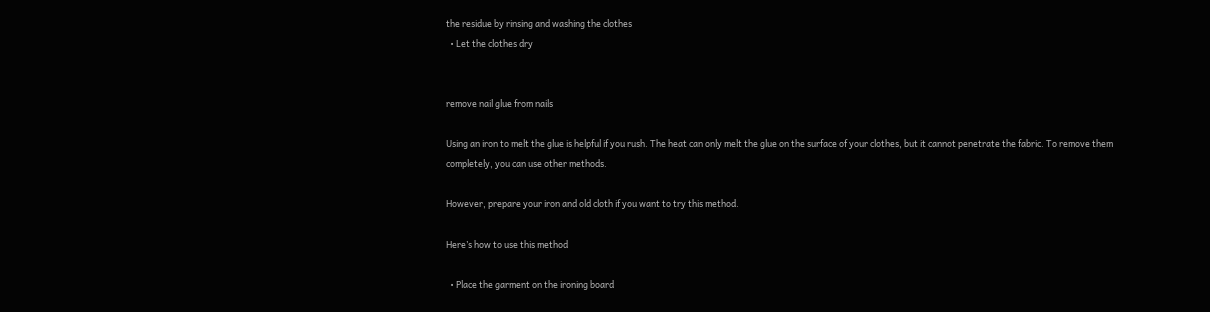the residue by rinsing and washing the clothes
  • Let the clothes dry


remove nail glue from nails

Using an iron to melt the glue is helpful if you rush. The heat can only melt the glue on the surface of your clothes, but it cannot penetrate the fabric. To remove them completely, you can use other methods.

However, prepare your iron and old cloth if you want to try this method.

Here’s how to use this method

  • Place the garment on the ironing board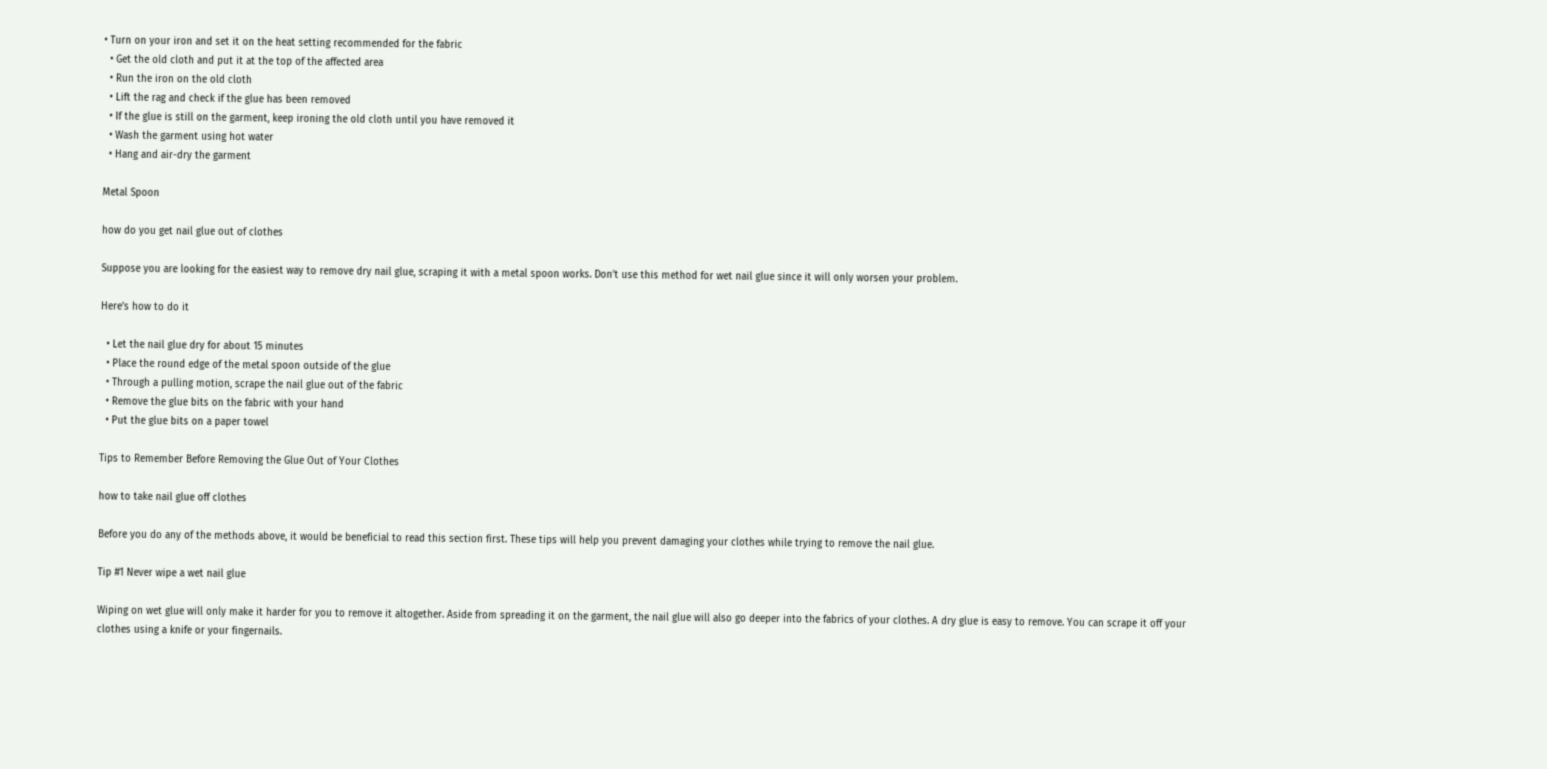• Turn on your iron and set it on the heat setting recommended for the fabric
  • Get the old cloth and put it at the top of the affected area
  • Run the iron on the old cloth
  • Lift the rag and check if the glue has been removed
  • If the glue is still on the garment, keep ironing the old cloth until you have removed it
  • Wash the garment using hot water
  • Hang and air-dry the garment

Metal Spoon

how do you get nail glue out of clothes

Suppose you are looking for the easiest way to remove dry nail glue, scraping it with a metal spoon works. Don’t use this method for wet nail glue since it will only worsen your problem.

Here’s how to do it

  • Let the nail glue dry for about 15 minutes
  • Place the round edge of the metal spoon outside of the glue
  • Through a pulling motion, scrape the nail glue out of the fabric
  • Remove the glue bits on the fabric with your hand
  • Put the glue bits on a paper towel

Tips to Remember Before Removing the Glue Out of Your Clothes

how to take nail glue off clothes

Before you do any of the methods above, it would be beneficial to read this section first. These tips will help you prevent damaging your clothes while trying to remove the nail glue.

Tip #1 Never wipe a wet nail glue

Wiping on wet glue will only make it harder for you to remove it altogether. Aside from spreading it on the garment, the nail glue will also go deeper into the fabrics of your clothes. A dry glue is easy to remove. You can scrape it off your clothes using a knife or your fingernails.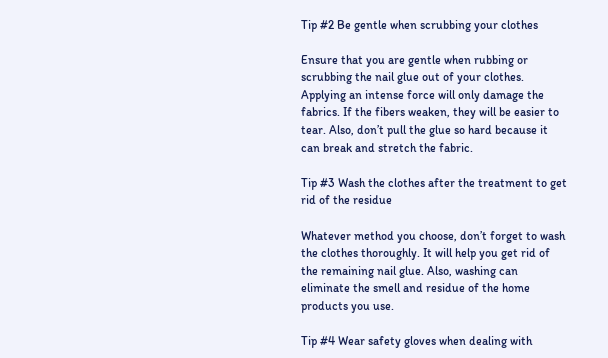Tip #2 Be gentle when scrubbing your clothes

Ensure that you are gentle when rubbing or scrubbing the nail glue out of your clothes. Applying an intense force will only damage the fabrics. If the fibers weaken, they will be easier to tear. Also, don’t pull the glue so hard because it can break and stretch the fabric.

Tip #3 Wash the clothes after the treatment to get rid of the residue

Whatever method you choose, don’t forget to wash the clothes thoroughly. It will help you get rid of the remaining nail glue. Also, washing can eliminate the smell and residue of the home products you use.

Tip #4 Wear safety gloves when dealing with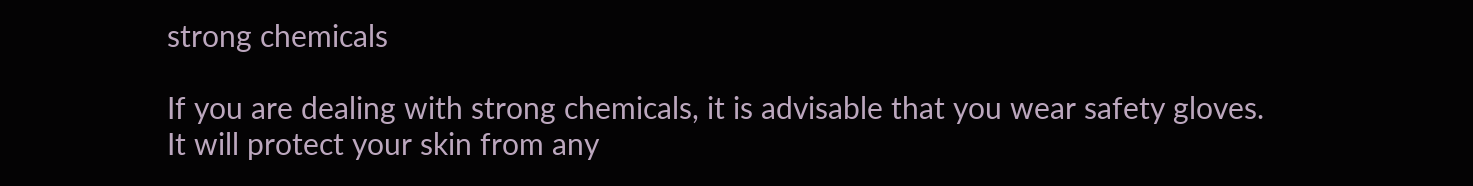strong chemicals

If you are dealing with strong chemicals, it is advisable that you wear safety gloves. It will protect your skin from any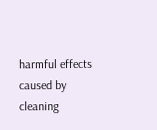harmful effects caused by cleaning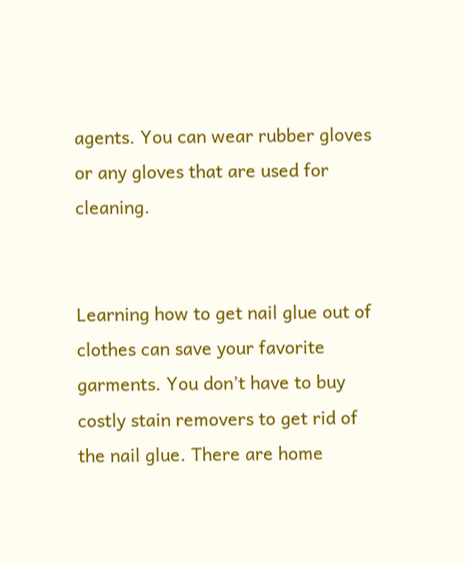agents. You can wear rubber gloves or any gloves that are used for cleaning.


Learning how to get nail glue out of clothes can save your favorite garments. You don’t have to buy costly stain removers to get rid of the nail glue. There are home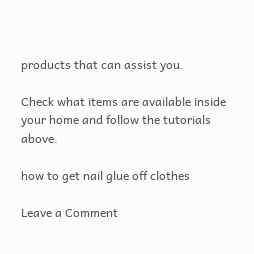products that can assist you.

Check what items are available inside your home and follow the tutorials above.

how to get nail glue off clothes

Leave a Comment